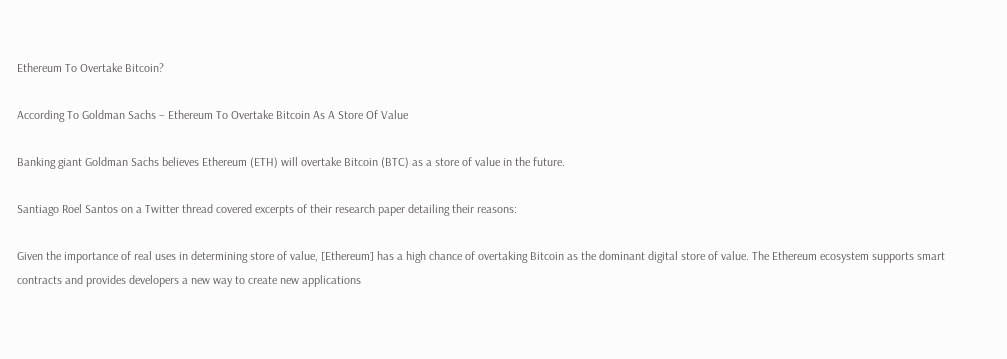Ethereum To Overtake Bitcoin?

According To Goldman Sachs – Ethereum To Overtake Bitcoin As A Store Of Value

Banking giant Goldman Sachs believes Ethereum (ETH) will overtake Bitcoin (BTC) as a store of value in the future.

Santiago Roel Santos on a Twitter thread covered excerpts of their research paper detailing their reasons:

Given the importance of real uses in determining store of value, [Ethereum] has a high chance of overtaking Bitcoin as the dominant digital store of value. The Ethereum ecosystem supports smart contracts and provides developers a new way to create new applications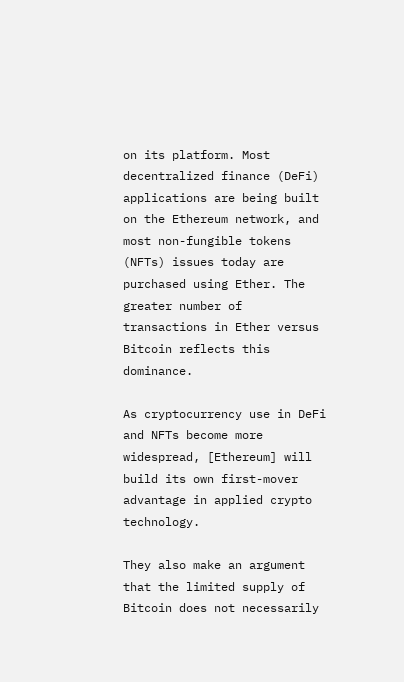on its platform. Most decentralized finance (DeFi) applications are being built on the Ethereum network, and most non-fungible tokens (NFTs) issues today are purchased using Ether. The greater number of transactions in Ether versus Bitcoin reflects this dominance.

As cryptocurrency use in DeFi and NFTs become more widespread, [Ethereum] will build its own first-mover advantage in applied crypto technology.

They also make an argument that the limited supply of Bitcoin does not necessarily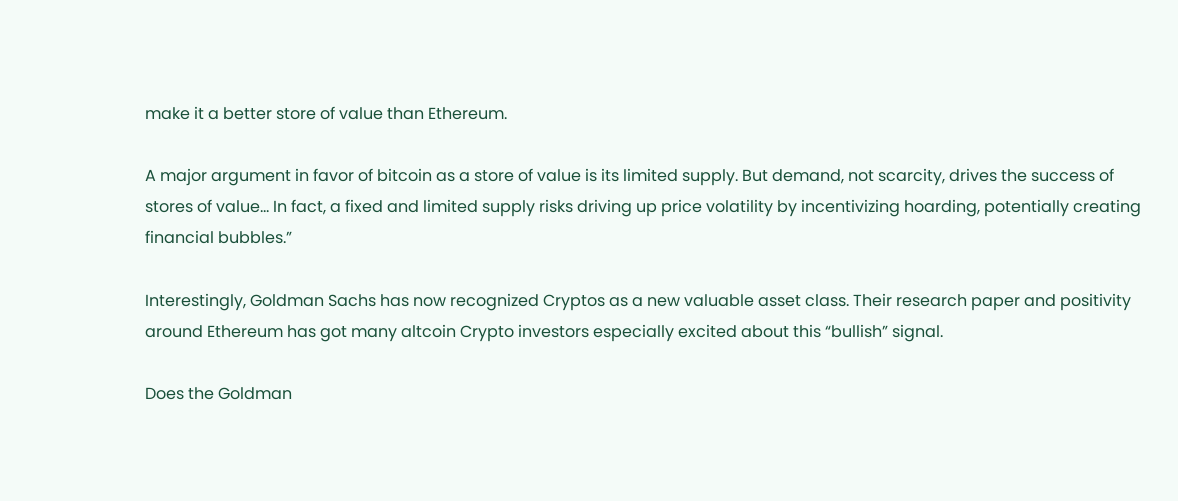make it a better store of value than Ethereum.

A major argument in favor of bitcoin as a store of value is its limited supply. But demand, not scarcity, drives the success of stores of value… In fact, a fixed and limited supply risks driving up price volatility by incentivizing hoarding, potentially creating financial bubbles.”

Interestingly, Goldman Sachs has now recognized Cryptos as a new valuable asset class. Their research paper and positivity around Ethereum has got many altcoin Crypto investors especially excited about this “bullish” signal.

Does the Goldman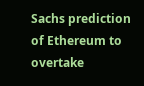Sachs prediction of Ethereum to overtake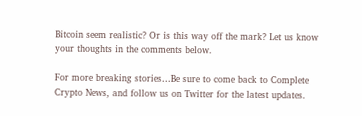Bitcoin seem realistic? Or is this way off the mark? Let us know your thoughts in the comments below.

For more breaking stories…Be sure to come back to Complete Crypto News, and follow us on Twitter for the latest updates.